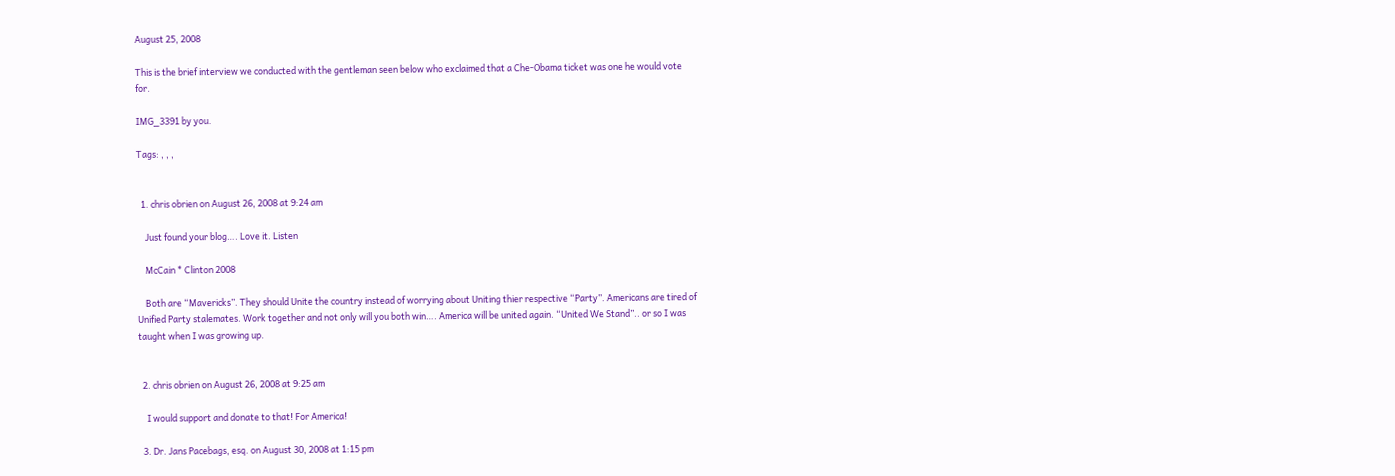August 25, 2008

This is the brief interview we conducted with the gentleman seen below who exclaimed that a Che-Obama ticket was one he would vote for.

IMG_3391 by you.

Tags: , , ,


  1. chris obrien on August 26, 2008 at 9:24 am

    Just found your blog…. Love it. Listen

    McCain * Clinton 2008

    Both are “Mavericks”. They should Unite the country instead of worrying about Uniting thier respective “Party”. Americans are tired of Unified Party stalemates. Work together and not only will you both win…. America will be united again. “United We Stand”.. or so I was taught when I was growing up.


  2. chris obrien on August 26, 2008 at 9:25 am

    I would support and donate to that! For America!

  3. Dr. Jans Pacebags, esq. on August 30, 2008 at 1:15 pm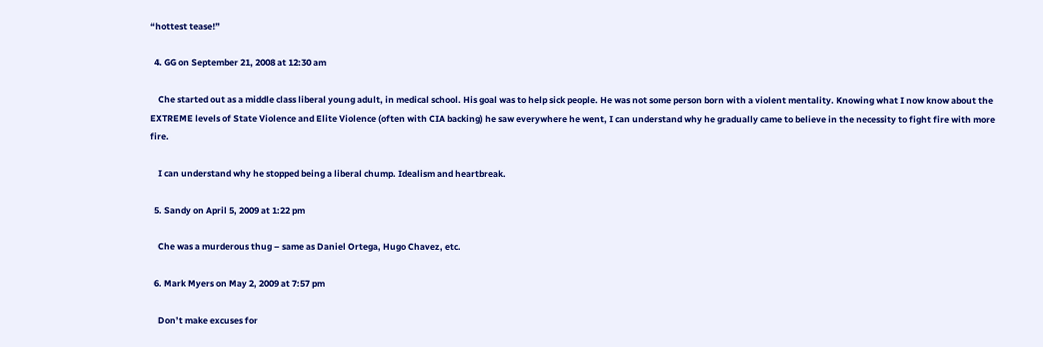“hottest tease!”

  4. GG on September 21, 2008 at 12:30 am

    Che started out as a middle class liberal young adult, in medical school. His goal was to help sick people. He was not some person born with a violent mentality. Knowing what I now know about the EXTREME levels of State Violence and Elite Violence (often with CIA backing) he saw everywhere he went, I can understand why he gradually came to believe in the necessity to fight fire with more fire.

    I can understand why he stopped being a liberal chump. Idealism and heartbreak.

  5. Sandy on April 5, 2009 at 1:22 pm

    Che was a murderous thug – same as Daniel Ortega, Hugo Chavez, etc.

  6. Mark Myers on May 2, 2009 at 7:57 pm

    Don’t make excuses for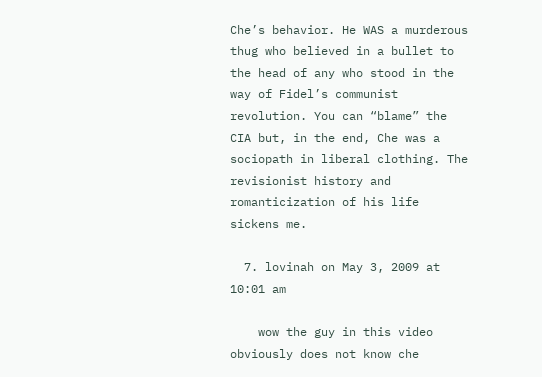Che’s behavior. He WAS a murderous thug who believed in a bullet to the head of any who stood in the way of Fidel’s communist revolution. You can “blame” the CIA but, in the end, Che was a sociopath in liberal clothing. The revisionist history and romanticization of his life sickens me.

  7. lovinah on May 3, 2009 at 10:01 am

    wow the guy in this video obviously does not know che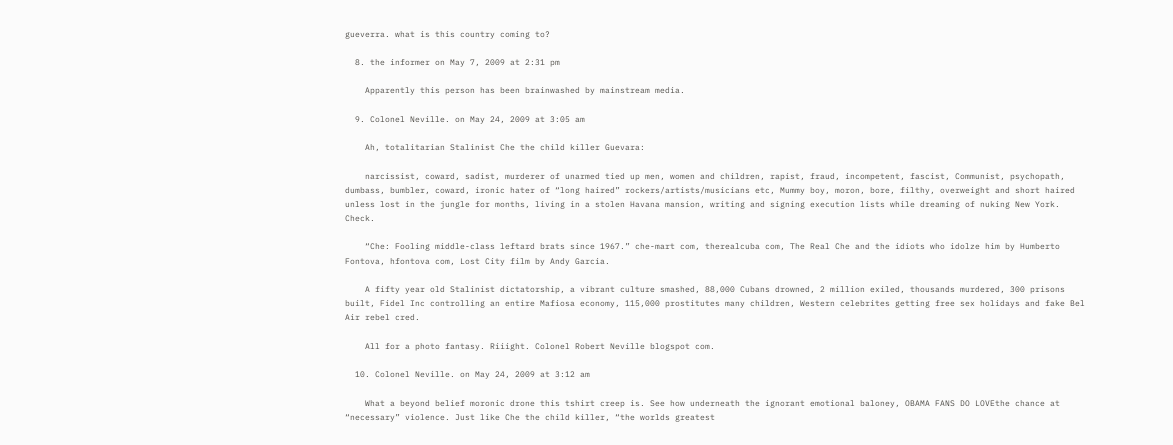gueverra. what is this country coming to?

  8. the informer on May 7, 2009 at 2:31 pm

    Apparently this person has been brainwashed by mainstream media.

  9. Colonel Neville. on May 24, 2009 at 3:05 am

    Ah, totalitarian Stalinist Che the child killer Guevara:

    narcissist, coward, sadist, murderer of unarmed tied up men, women and children, rapist, fraud, incompetent, fascist, Communist, psychopath, dumbass, bumbler, coward, ironic hater of “long haired” rockers/artists/musicians etc, Mummy boy, moron, bore, filthy, overweight and short haired unless lost in the jungle for months, living in a stolen Havana mansion, writing and signing execution lists while dreaming of nuking New York. Check.

    “Che: Fooling middle-class leftard brats since 1967.” che-mart com, therealcuba com, The Real Che and the idiots who idolze him by Humberto Fontova, hfontova com, Lost City film by Andy Garcia.

    A fifty year old Stalinist dictatorship, a vibrant culture smashed, 88,000 Cubans drowned, 2 million exiled, thousands murdered, 300 prisons built, Fidel Inc controlling an entire Mafiosa economy, 115,000 prostitutes many children, Western celebrites getting free sex holidays and fake Bel Air rebel cred.

    All for a photo fantasy. Riiight. Colonel Robert Neville blogspot com.

  10. Colonel Neville. on May 24, 2009 at 3:12 am

    What a beyond belief moronic drone this tshirt creep is. See how underneath the ignorant emotional baloney, OBAMA FANS DO LOVEthe chance at “necessary” violence. Just like Che the child killer, “the worlds greatest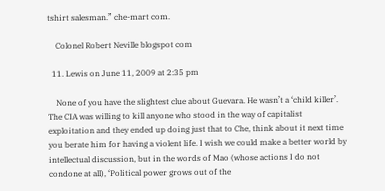tshirt salesman.” che-mart com.

    Colonel Robert Neville blogspot com

  11. Lewis on June 11, 2009 at 2:35 pm

    None of you have the slightest clue about Guevara. He wasn’t a ‘child killer’. The CIA was willing to kill anyone who stood in the way of capitalist exploitation and they ended up doing just that to Che, think about it next time you berate him for having a violent life. I wish we could make a better world by intellectual discussion, but in the words of Mao (whose actions I do not condone at all), ‘Political power grows out of the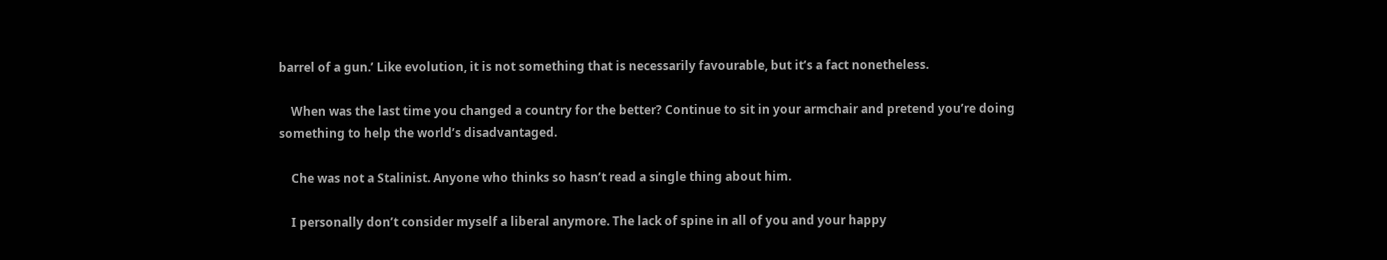barrel of a gun.’ Like evolution, it is not something that is necessarily favourable, but it’s a fact nonetheless.

    When was the last time you changed a country for the better? Continue to sit in your armchair and pretend you’re doing something to help the world’s disadvantaged.

    Che was not a Stalinist. Anyone who thinks so hasn’t read a single thing about him.

    I personally don’t consider myself a liberal anymore. The lack of spine in all of you and your happy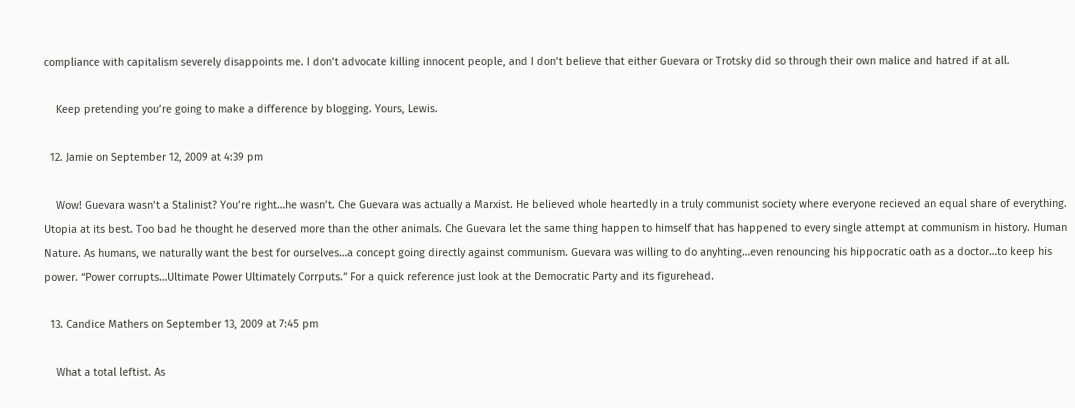compliance with capitalism severely disappoints me. I don’t advocate killing innocent people, and I don’t believe that either Guevara or Trotsky did so through their own malice and hatred if at all.

    Keep pretending you’re going to make a difference by blogging. Yours, Lewis.

  12. Jamie on September 12, 2009 at 4:39 pm

    Wow! Guevara wasn’t a Stalinist? You’re right…he wasn’t. Che Guevara was actually a Marxist. He believed whole heartedly in a truly communist society where everyone recieved an equal share of everything. Utopia at its best. Too bad he thought he deserved more than the other animals. Che Guevara let the same thing happen to himself that has happened to every single attempt at communism in history. Human Nature. As humans, we naturally want the best for ourselves…a concept going directly against communism. Guevara was willing to do anyhting…even renouncing his hippocratic oath as a doctor…to keep his power. “Power corrupts…Ultimate Power Ultimately Corrputs.” For a quick reference just look at the Democratic Party and its figurehead.

  13. Candice Mathers on September 13, 2009 at 7:45 pm

    What a total leftist. As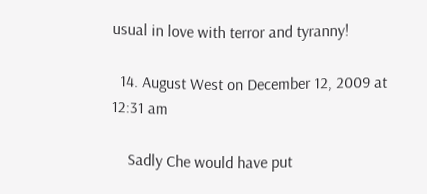usual in love with terror and tyranny!

  14. August West on December 12, 2009 at 12:31 am

    Sadly Che would have put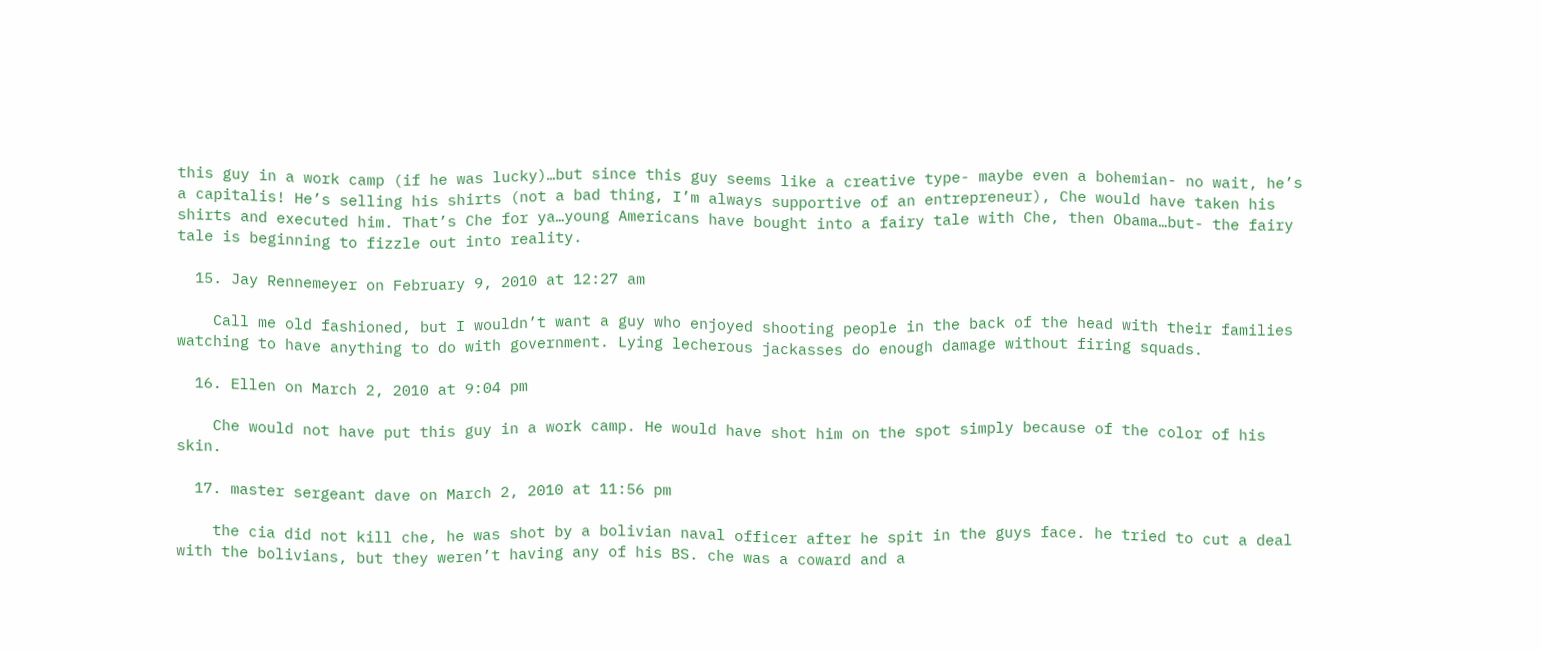this guy in a work camp (if he was lucky)…but since this guy seems like a creative type- maybe even a bohemian- no wait, he’s a capitalis! He’s selling his shirts (not a bad thing, I’m always supportive of an entrepreneur), Che would have taken his shirts and executed him. That’s Che for ya…young Americans have bought into a fairy tale with Che, then Obama…but- the fairy tale is beginning to fizzle out into reality.

  15. Jay Rennemeyer on February 9, 2010 at 12:27 am

    Call me old fashioned, but I wouldn’t want a guy who enjoyed shooting people in the back of the head with their families watching to have anything to do with government. Lying lecherous jackasses do enough damage without firing squads.

  16. Ellen on March 2, 2010 at 9:04 pm

    Che would not have put this guy in a work camp. He would have shot him on the spot simply because of the color of his skin.

  17. master sergeant dave on March 2, 2010 at 11:56 pm

    the cia did not kill che, he was shot by a bolivian naval officer after he spit in the guys face. he tried to cut a deal with the bolivians, but they weren’t having any of his BS. che was a coward and a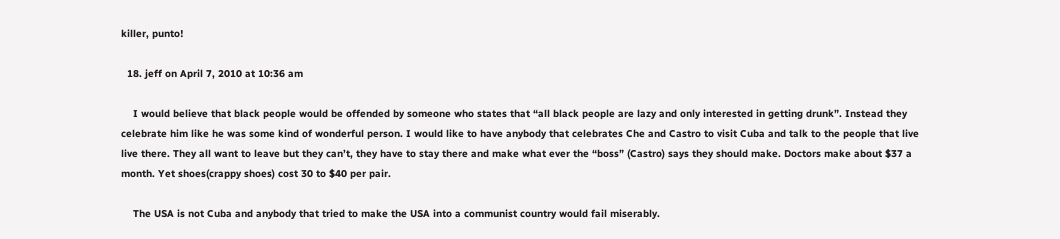killer, punto!

  18. jeff on April 7, 2010 at 10:36 am

    I would believe that black people would be offended by someone who states that “all black people are lazy and only interested in getting drunk”. Instead they celebrate him like he was some kind of wonderful person. I would like to have anybody that celebrates Che and Castro to visit Cuba and talk to the people that live live there. They all want to leave but they can’t, they have to stay there and make what ever the “boss” (Castro) says they should make. Doctors make about $37 a month. Yet shoes(crappy shoes) cost 30 to $40 per pair.

    The USA is not Cuba and anybody that tried to make the USA into a communist country would fail miserably.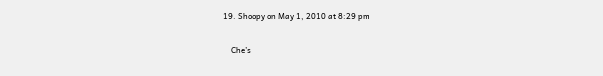19. Shoopy on May 1, 2010 at 8:29 pm

    Che’s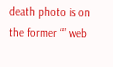death photo is on the former “” web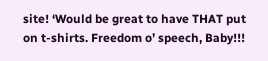site! ‘Would be great to have THAT put on t-shirts. Freedom o’ speech, Baby!!!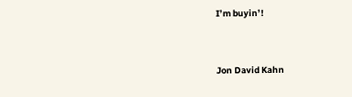I’m buyin’!


Jon David Kahn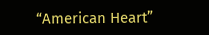“American Heart”